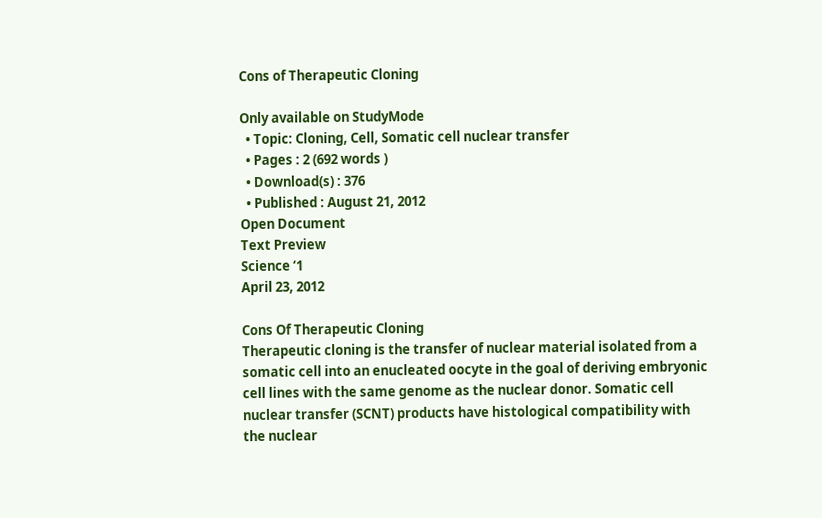Cons of Therapeutic Cloning

Only available on StudyMode
  • Topic: Cloning, Cell, Somatic cell nuclear transfer
  • Pages : 2 (692 words )
  • Download(s) : 376
  • Published : August 21, 2012
Open Document
Text Preview
Science ‘1
April 23, 2012

Cons Of Therapeutic Cloning
Therapeutic cloning is the transfer of nuclear material isolated from a somatic cell into an enucleated oocyte in the goal of deriving embryonic cell lines with the same genome as the nuclear donor. Somatic cell nuclear transfer (SCNT) products have histological compatibility with the nuclear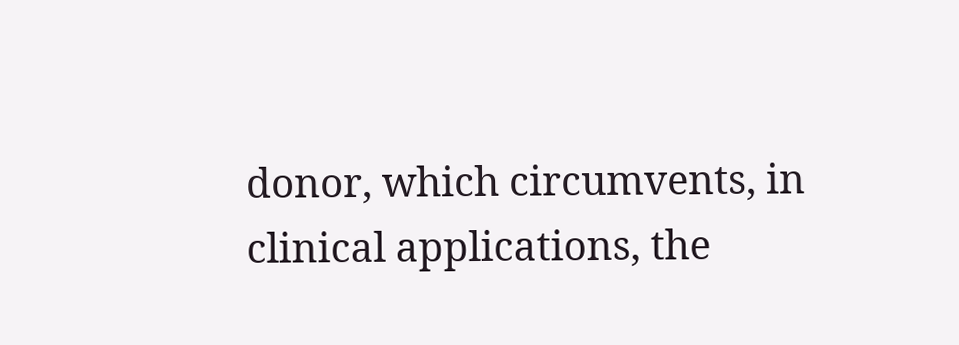donor, which circumvents, in clinical applications, the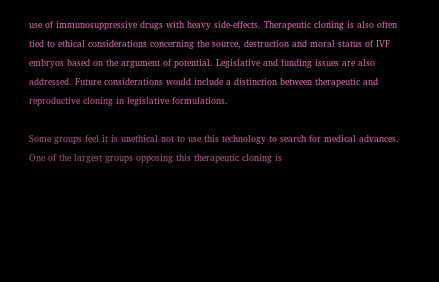use of immunosuppressive drugs with heavy side-effects. Therapeutic cloning is also often tied to ethical considerations concerning the source, destruction and moral status of IVF embryos based on the argument of potential. Legislative and funding issues are also addressed. Future considerations would include a distinction between therapeutic and reproductive cloning in legislative formulations.

Some groups feel it is unethical not to use this technology to search for medical advances. One of the largest groups opposing this therapeutic cloning is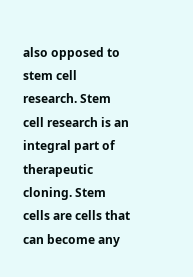also opposed to stem cell research. Stem cell research is an integral part of therapeutic cloning. Stem cells are cells that can become any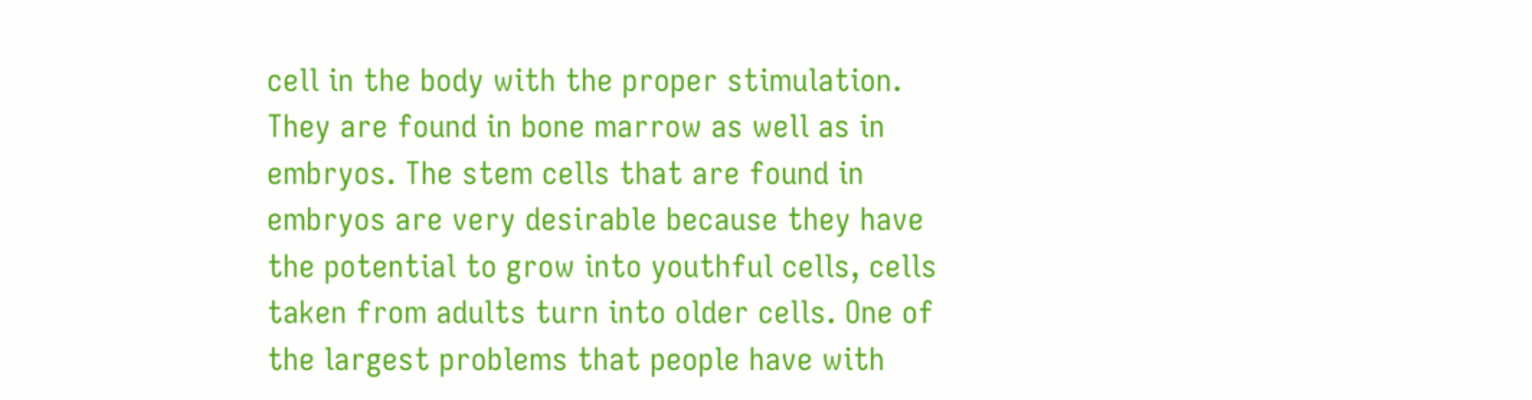cell in the body with the proper stimulation. They are found in bone marrow as well as in embryos. The stem cells that are found in embryos are very desirable because they have the potential to grow into youthful cells, cells taken from adults turn into older cells. One of the largest problems that people have with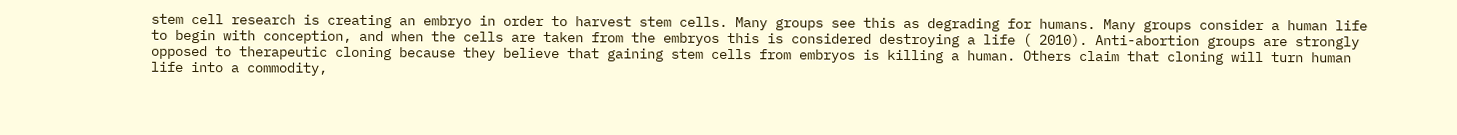stem cell research is creating an embryo in order to harvest stem cells. Many groups see this as degrading for humans. Many groups consider a human life to begin with conception, and when the cells are taken from the embryos this is considered destroying a life ( 2010). Anti-abortion groups are strongly opposed to therapeutic cloning because they believe that gaining stem cells from embryos is killing a human. Others claim that cloning will turn human life into a commodity,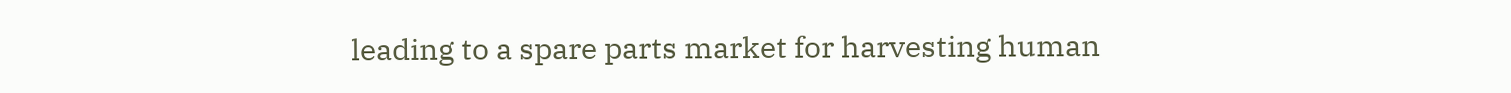leading to a spare parts market for harvesting human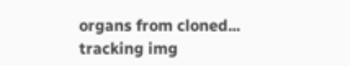organs from cloned...
tracking img